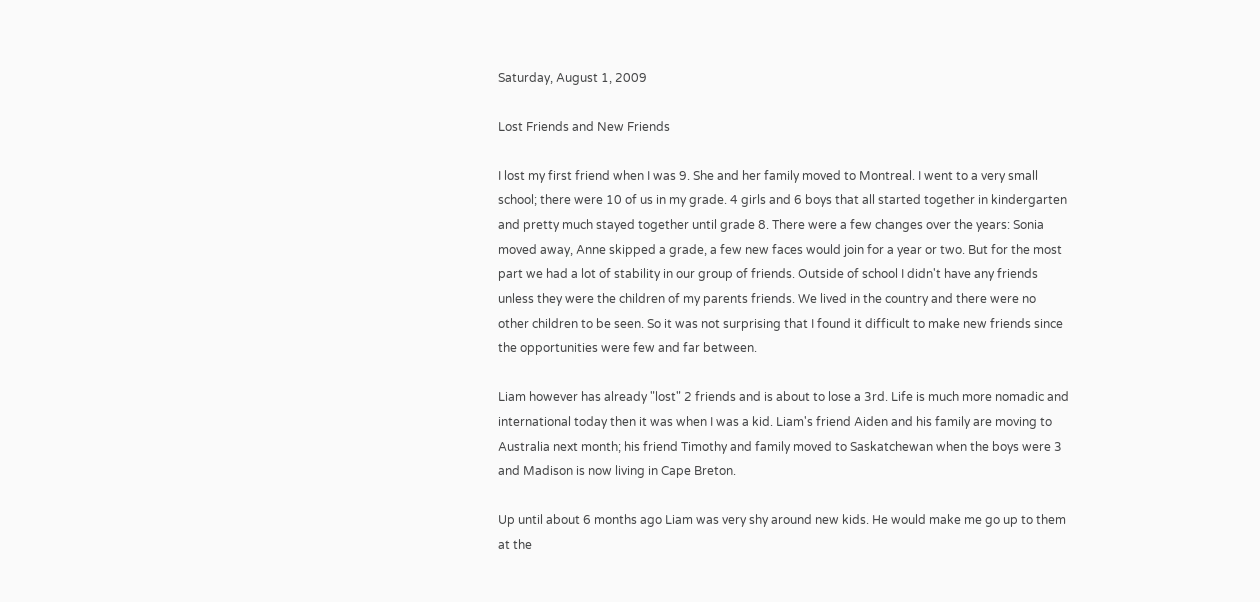Saturday, August 1, 2009

Lost Friends and New Friends

I lost my first friend when I was 9. She and her family moved to Montreal. I went to a very small school; there were 10 of us in my grade. 4 girls and 6 boys that all started together in kindergarten and pretty much stayed together until grade 8. There were a few changes over the years: Sonia moved away, Anne skipped a grade, a few new faces would join for a year or two. But for the most part we had a lot of stability in our group of friends. Outside of school I didn't have any friends unless they were the children of my parents friends. We lived in the country and there were no other children to be seen. So it was not surprising that I found it difficult to make new friends since the opportunities were few and far between.

Liam however has already "lost" 2 friends and is about to lose a 3rd. Life is much more nomadic and international today then it was when I was a kid. Liam's friend Aiden and his family are moving to Australia next month; his friend Timothy and family moved to Saskatchewan when the boys were 3 and Madison is now living in Cape Breton.

Up until about 6 months ago Liam was very shy around new kids. He would make me go up to them at the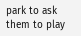park to ask them to play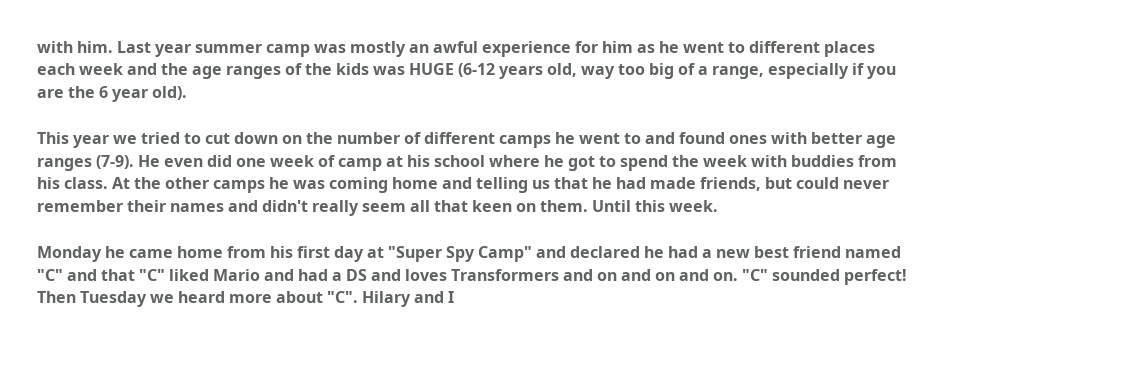with him. Last year summer camp was mostly an awful experience for him as he went to different places each week and the age ranges of the kids was HUGE (6-12 years old, way too big of a range, especially if you are the 6 year old).

This year we tried to cut down on the number of different camps he went to and found ones with better age ranges (7-9). He even did one week of camp at his school where he got to spend the week with buddies from his class. At the other camps he was coming home and telling us that he had made friends, but could never remember their names and didn't really seem all that keen on them. Until this week.

Monday he came home from his first day at "Super Spy Camp" and declared he had a new best friend named "C" and that "C" liked Mario and had a DS and loves Transformers and on and on and on. "C" sounded perfect! Then Tuesday we heard more about "C". Hilary and I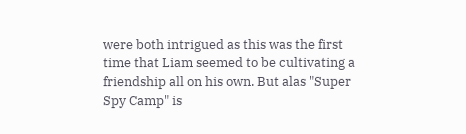were both intrigued as this was the first time that Liam seemed to be cultivating a friendship all on his own. But alas "Super Spy Camp" is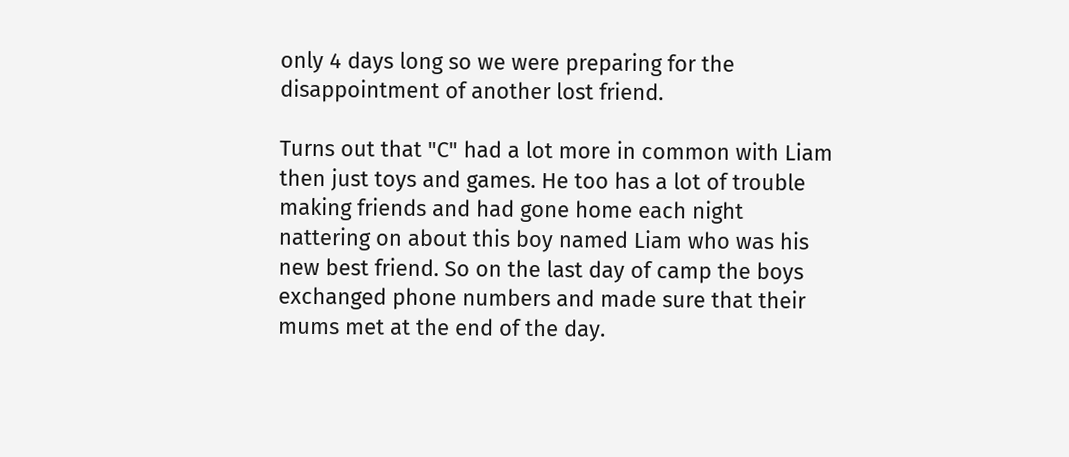only 4 days long so we were preparing for the disappointment of another lost friend.

Turns out that "C" had a lot more in common with Liam then just toys and games. He too has a lot of trouble making friends and had gone home each night nattering on about this boy named Liam who was his new best friend. So on the last day of camp the boys exchanged phone numbers and made sure that their mums met at the end of the day.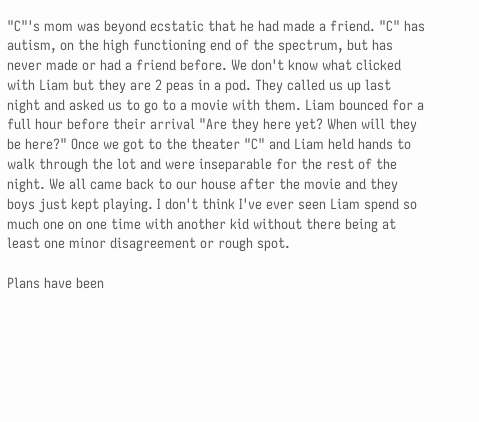"C"'s mom was beyond ecstatic that he had made a friend. "C" has autism, on the high functioning end of the spectrum, but has never made or had a friend before. We don't know what clicked with Liam but they are 2 peas in a pod. They called us up last night and asked us to go to a movie with them. Liam bounced for a full hour before their arrival "Are they here yet? When will they be here?" Once we got to the theater "C" and Liam held hands to walk through the lot and were inseparable for the rest of the night. We all came back to our house after the movie and they boys just kept playing. I don't think I've ever seen Liam spend so much one on one time with another kid without there being at least one minor disagreement or rough spot.

Plans have been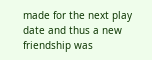made for the next play date and thus a new friendship was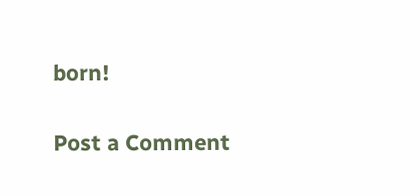born!

Post a Comment